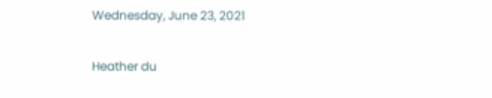Wednesday, June 23, 2021

Heather du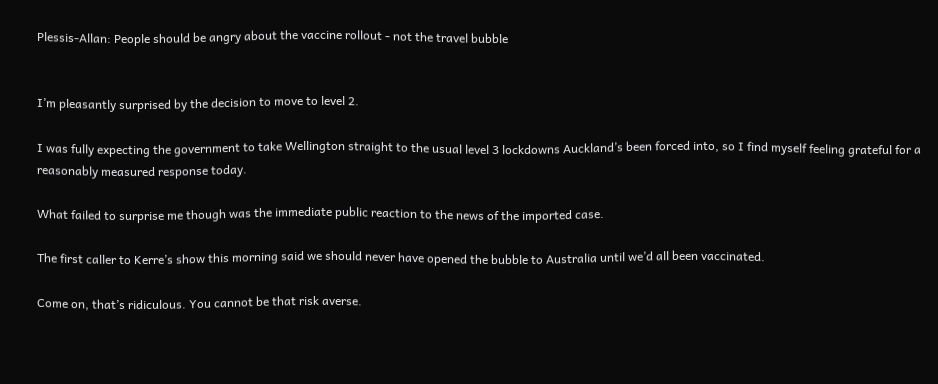Plessis-Allan: People should be angry about the vaccine rollout - not the travel bubble


I’m pleasantly surprised by the decision to move to level 2.

I was fully expecting the government to take Wellington straight to the usual level 3 lockdowns Auckland’s been forced into, so I find myself feeling grateful for a reasonably measured response today.

What failed to surprise me though was the immediate public reaction to the news of the imported case.

The first caller to Kerre’s show this morning said we should never have opened the bubble to Australia until we’d all been vaccinated.

Come on, that’s ridiculous. You cannot be that risk averse.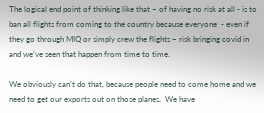The logical end point of thinking like that – of having no risk at all - is to ban all flights from coming to the country because everyone  - even if they go through MIQ or simply crew the flights – risk bringing covid in and we’ve seen that happen from time to time.

We obviously can’t do that, because people need to come home and we need to get our exports out on those planes.  We have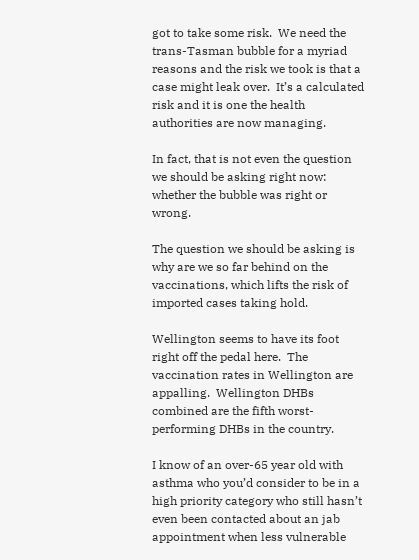got to take some risk.  We need the trans-Tasman bubble for a myriad reasons and the risk we took is that a case might leak over.  It’s a calculated risk and it is one the health authorities are now managing.

In fact, that is not even the question we should be asking right now: whether the bubble was right or wrong.

The question we should be asking is why are we so far behind on the vaccinations, which lifts the risk of imported cases taking hold.

Wellington seems to have its foot right off the pedal here.  The vaccination rates in Wellington are appalling.  Wellington DHBs combined are the fifth worst-performing DHBs in the country.

I know of an over-65 year old with asthma who you’d consider to be in a high priority category who still hasn’t even been contacted about an jab appointment when less vulnerable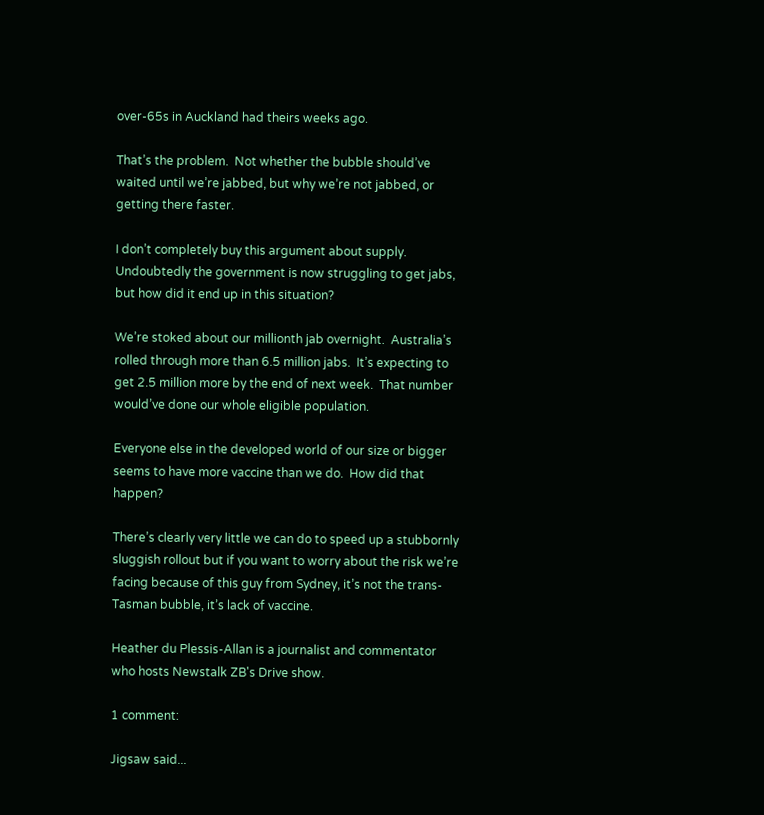over-65s in Auckland had theirs weeks ago.

That’s the problem.  Not whether the bubble should’ve waited until we’re jabbed, but why we’re not jabbed, or getting there faster.

I don’t completely buy this argument about supply.  Undoubtedly the government is now struggling to get jabs, but how did it end up in this situation?

We’re stoked about our millionth jab overnight.  Australia’s rolled through more than 6.5 million jabs.  It’s expecting to get 2.5 million more by the end of next week.  That number would’ve done our whole eligible population.

Everyone else in the developed world of our size or bigger seems to have more vaccine than we do.  How did that happen?

There’s clearly very little we can do to speed up a stubbornly sluggish rollout but if you want to worry about the risk we’re facing because of this guy from Sydney, it’s not the trans-Tasman bubble, it’s lack of vaccine.

Heather du Plessis-Allan is a journalist and commentator who hosts Newstalk ZB's Drive show.

1 comment:

Jigsaw said...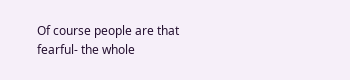Of course people are that fearful- the whole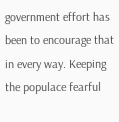government effort has been to encourage that in every way. Keeping the populace fearful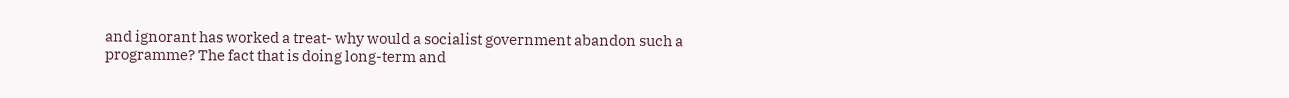and ignorant has worked a treat- why would a socialist government abandon such a programme? The fact that is doing long-term and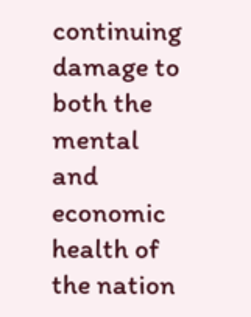continuing damage to both the mental and economic health of the nation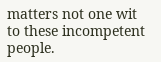matters not one wit to these incompetent people.